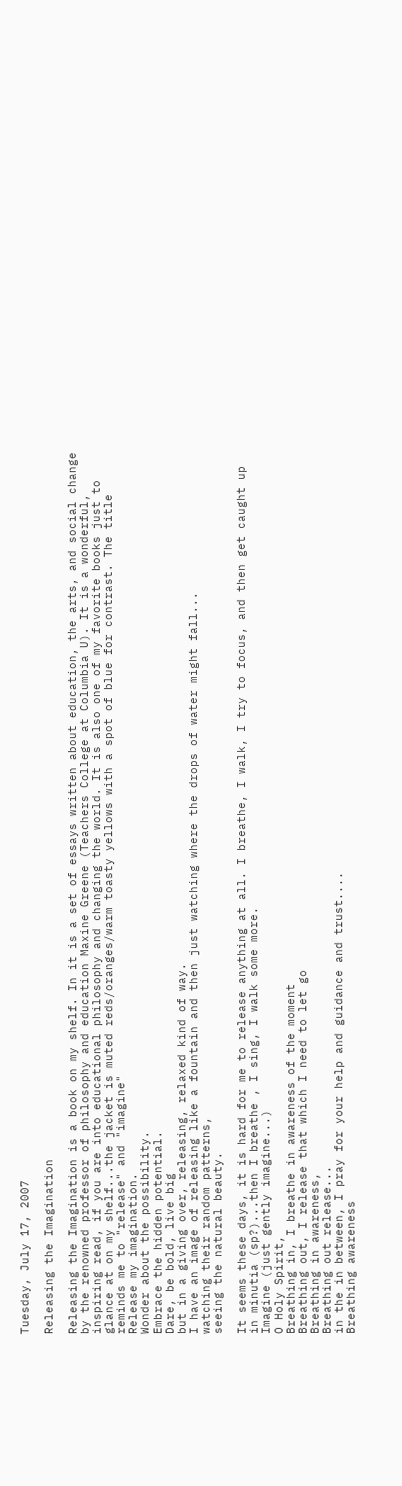Tuesday, July 17, 2007

Releasing the Imagination

Releasing the Imagination is a book on my shelf. In it is a set of essays written about education, the arts, and social change by the renowned professor of philosophy and education Maxine Greene (Teachers College at Columbia U). It is a wonderful, inspiring read, if you are into educational philosophy and changing the world. It is also one of my favorite books just to glance at on my shelf...the jacket is muted reds/oranges/warm toasty yellows with a spot of blue for contrast. The title reminds me to "release" and "imagine"
Release my imagination.
Wonder about the possibility.
Embrace the hidden potential.
Dare, be bold, live big
but in a giving over, releasing, relaxed kind of way.
I have an image of releasing like a fountain and then just watching where the drops of water might fall...
watching their random patterns,
seeing the natural beauty.

It seems these days, it is hard for me to release anything at all. I breathe, I walk, I try to focus, and then get caught up in minutia (sp?)...then I breathe , I sing, I walk some more.
Imagine (just gently imagine...)
O Holy Spirit,
Breathing in, I breathe in awareness of the moment
Breathing out, I release that which I need to let go
Breathing in awareness,
Breathing out release...
in the in between, I pray for your help and guidance and trust....
Breathing awareness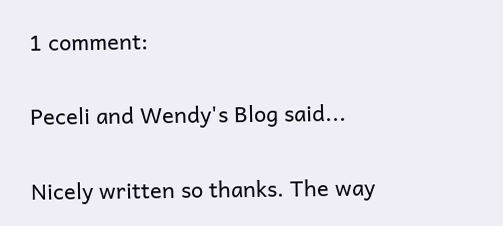1 comment:

Peceli and Wendy's Blog said...

Nicely written so thanks. The way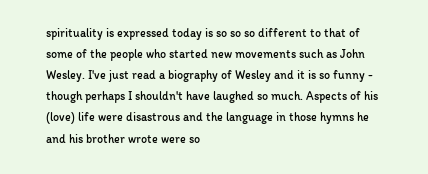spirituality is expressed today is so so so different to that of some of the people who started new movements such as John Wesley. I've just read a biography of Wesley and it is so funny - though perhaps I shouldn't have laughed so much. Aspects of his (love) life were disastrous and the language in those hymns he and his brother wrote were so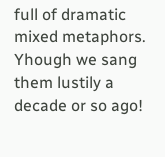full of dramatic mixed metaphors. Yhough we sang them lustily a decade or so ago!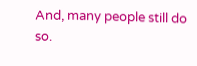And, many people still do so.